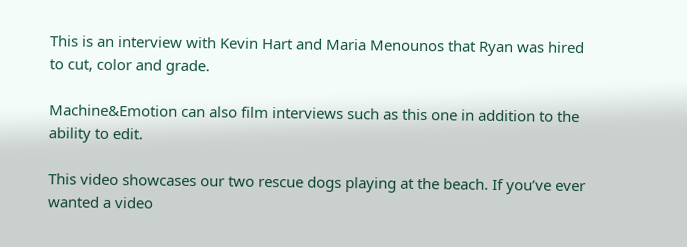This is an interview with Kevin Hart and Maria Menounos that Ryan was hired to cut, color and grade.

Machine&Emotion can also film interviews such as this one in addition to the ability to edit.

This video showcases our two rescue dogs playing at the beach. If you’ve ever wanted a video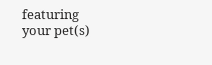featuring your pet(s)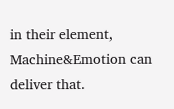in their element, Machine&Emotion can deliver that.